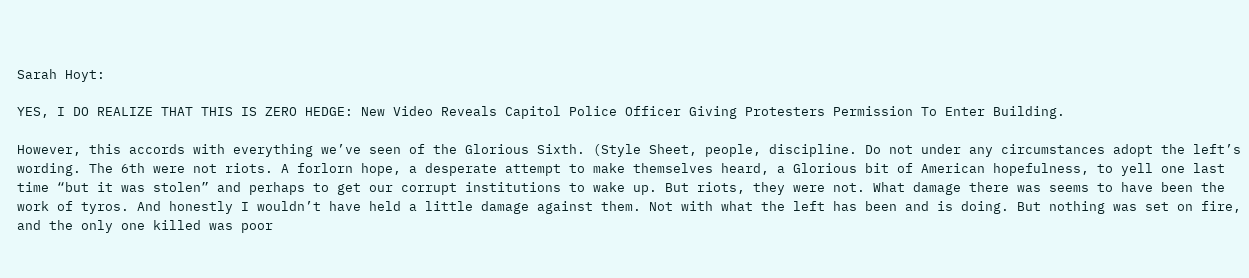Sarah Hoyt:

YES, I DO REALIZE THAT THIS IS ZERO HEDGE: New Video Reveals Capitol Police Officer Giving Protesters Permission To Enter Building.

However, this accords with everything we’ve seen of the Glorious Sixth. (Style Sheet, people, discipline. Do not under any circumstances adopt the left’s wording. The 6th were not riots. A forlorn hope, a desperate attempt to make themselves heard, a Glorious bit of American hopefulness, to yell one last time “but it was stolen” and perhaps to get our corrupt institutions to wake up. But riots, they were not. What damage there was seems to have been the work of tyros. And honestly I wouldn’t have held a little damage against them. Not with what the left has been and is doing. But nothing was set on fire, and the only one killed was poor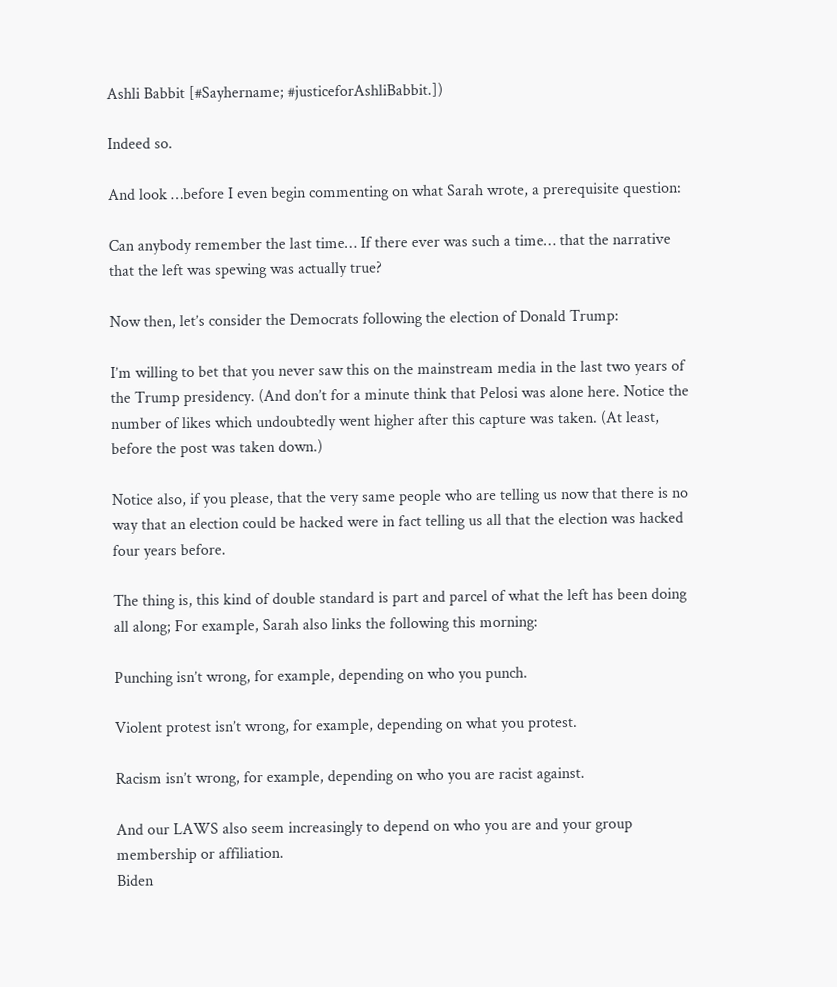Ashli Babbit [#Sayhername; #justiceforAshliBabbit.])

Indeed so.

And look …before I even begin commenting on what Sarah wrote, a prerequisite question:

Can anybody remember the last time… If there ever was such a time… that the narrative that the left was spewing was actually true?

Now then, let’s consider the Democrats following the election of Donald Trump:

I’m willing to bet that you never saw this on the mainstream media in the last two years of the Trump presidency. (And don’t for a minute think that Pelosi was alone here. Notice the number of likes which undoubtedly went higher after this capture was taken. (At least, before the post was taken down.)

Notice also, if you please, that the very same people who are telling us now that there is no way that an election could be hacked were in fact telling us all that the election was hacked four years before.

The thing is, this kind of double standard is part and parcel of what the left has been doing all along; For example, Sarah also links the following this morning:

Punching isn’t wrong, for example, depending on who you punch.

Violent protest isn’t wrong, for example, depending on what you protest.

Racism isn’t wrong, for example, depending on who you are racist against.

And our LAWS also seem increasingly to depend on who you are and your group membership or affiliation.
Biden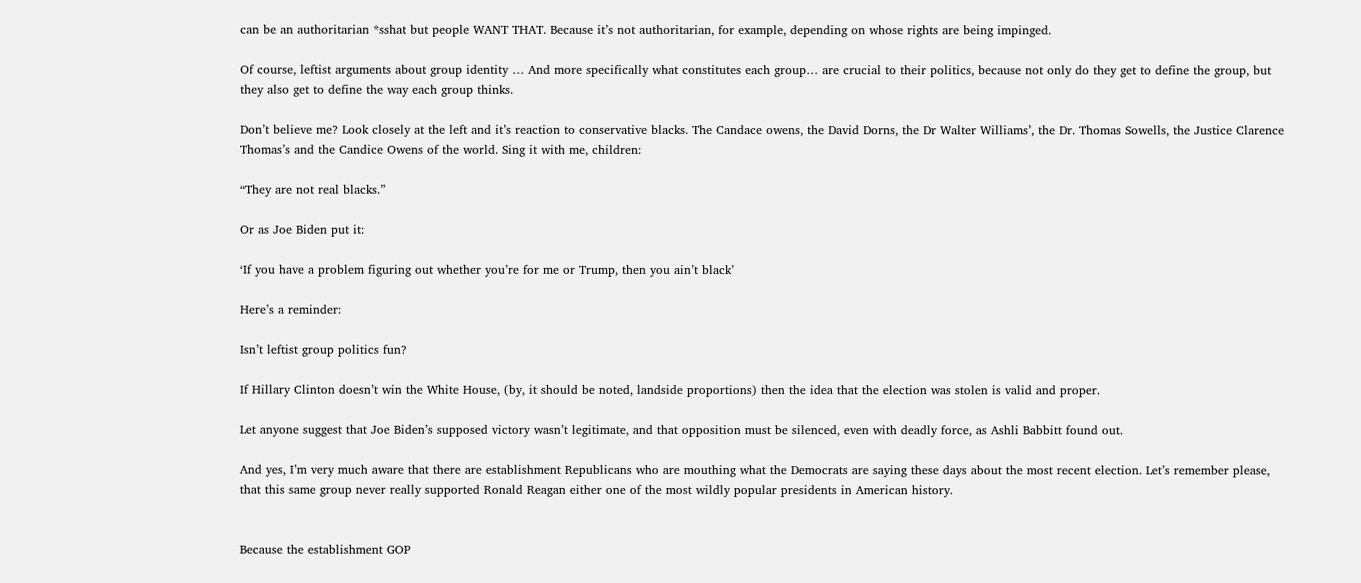can be an authoritarian *sshat but people WANT THAT. Because it’s not authoritarian, for example, depending on whose rights are being impinged.

Of course, leftist arguments about group identity … And more specifically what constitutes each group… are crucial to their politics, because not only do they get to define the group, but they also get to define the way each group thinks.

Don’t believe me? Look closely at the left and it’s reaction to conservative blacks. The Candace owens, the David Dorns, the Dr Walter Williams’, the Dr. Thomas Sowells, the Justice Clarence Thomas’s and the Candice Owens of the world. Sing it with me, children:

“They are not real blacks.”

Or as Joe Biden put it:

‘If you have a problem figuring out whether you’re for me or Trump, then you ain’t black’

Here’s a reminder:

Isn’t leftist group politics fun?

If Hillary Clinton doesn’t win the White House, (by, it should be noted, landside proportions) then the idea that the election was stolen is valid and proper.

Let anyone suggest that Joe Biden’s supposed victory wasn’t legitimate, and that opposition must be silenced, even with deadly force, as Ashli Babbitt found out.

And yes, I’m very much aware that there are establishment Republicans who are mouthing what the Democrats are saying these days about the most recent election. Let’s remember please, that this same group never really supported Ronald Reagan either one of the most wildly popular presidents in American history.


Because the establishment GOP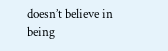doesn’t believe in being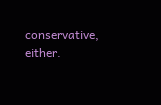conservative, either.